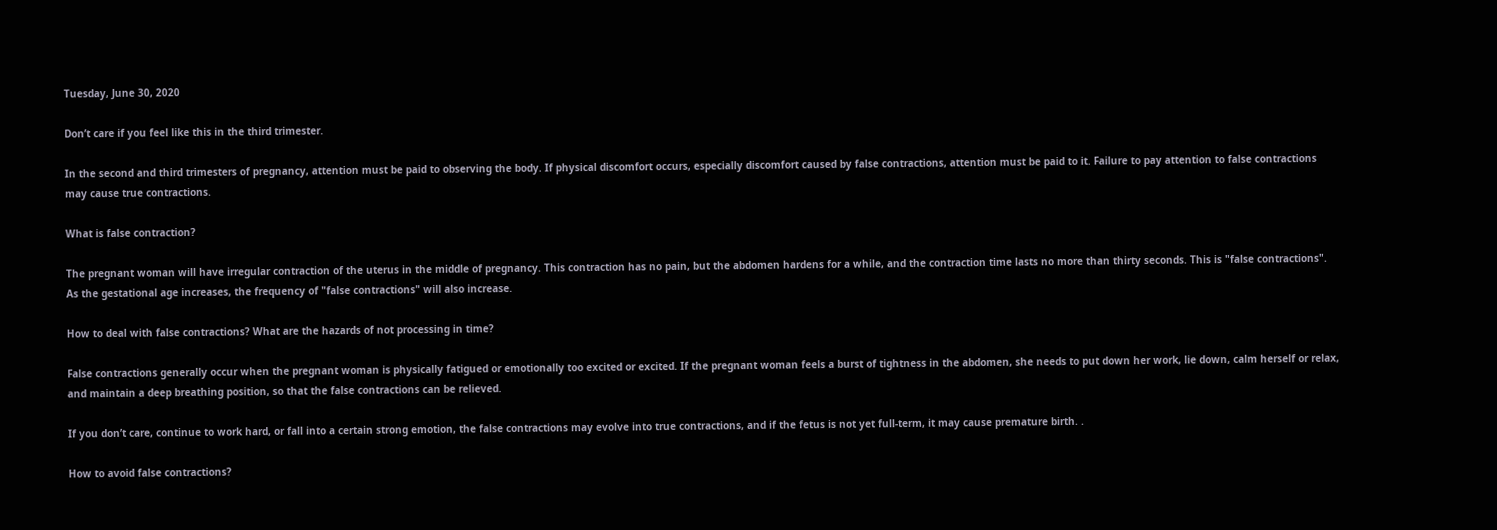Tuesday, June 30, 2020

Don’t care if you feel like this in the third trimester.

In the second and third trimesters of pregnancy, attention must be paid to observing the body. If physical discomfort occurs, especially discomfort caused by false contractions, attention must be paid to it. Failure to pay attention to false contractions may cause true contractions.

What is false contraction?

The pregnant woman will have irregular contraction of the uterus in the middle of pregnancy. This contraction has no pain, but the abdomen hardens for a while, and the contraction time lasts no more than thirty seconds. This is "false contractions". As the gestational age increases, the frequency of "false contractions" will also increase.

How to deal with false contractions? What are the hazards of not processing in time?

False contractions generally occur when the pregnant woman is physically fatigued or emotionally too excited or excited. If the pregnant woman feels a burst of tightness in the abdomen, she needs to put down her work, lie down, calm herself or relax, and maintain a deep breathing position, so that the false contractions can be relieved.

If you don’t care, continue to work hard, or fall into a certain strong emotion, the false contractions may evolve into true contractions, and if the fetus is not yet full-term, it may cause premature birth. .

How to avoid false contractions?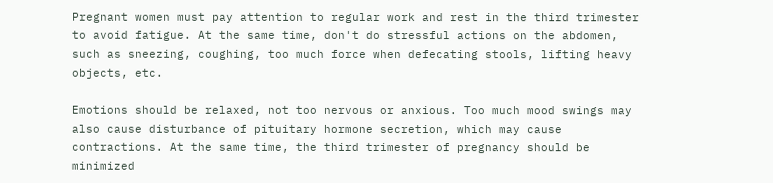Pregnant women must pay attention to regular work and rest in the third trimester to avoid fatigue. At the same time, don't do stressful actions on the abdomen, such as sneezing, coughing, too much force when defecating stools, lifting heavy objects, etc.

Emotions should be relaxed, not too nervous or anxious. Too much mood swings may also cause disturbance of pituitary hormone secretion, which may cause contractions. At the same time, the third trimester of pregnancy should be minimized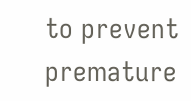to prevent premature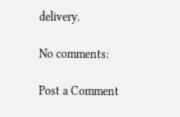delivery.

No comments:

Post a Comment